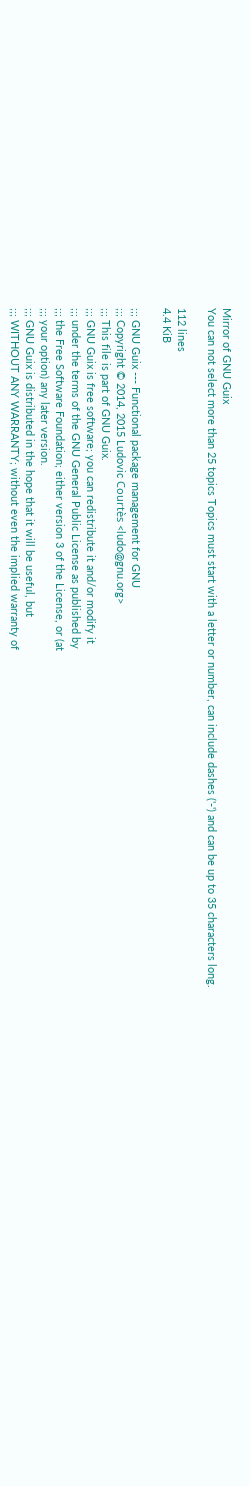Mirror of GNU Guix
You can not select more than 25 topics Topics must start with a letter or number, can include dashes ('-') and can be up to 35 characters long.

112 lines
4.4 KiB

;;; GNU Guix --- Functional package management for GNU
;;; Copyright © 2014, 2015 Ludovic Courtès <ludo@gnu.org>
;;; This file is part of GNU Guix.
;;; GNU Guix is free software; you can redistribute it and/or modify it
;;; under the terms of the GNU General Public License as published by
;;; the Free Software Foundation; either version 3 of the License, or (at
;;; your option) any later version.
;;; GNU Guix is distributed in the hope that it will be useful, but
;;; WITHOUT ANY WARRANTY; without even the implied warranty of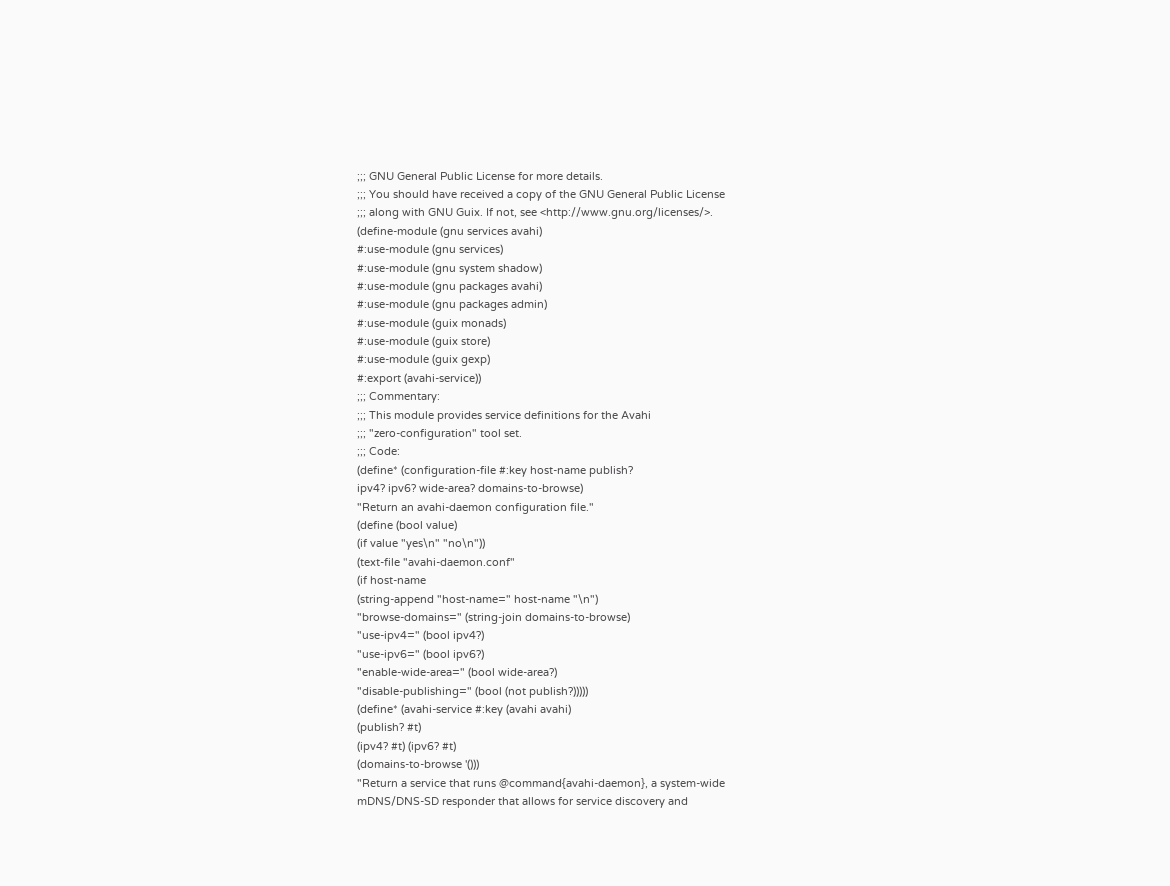;;; GNU General Public License for more details.
;;; You should have received a copy of the GNU General Public License
;;; along with GNU Guix. If not, see <http://www.gnu.org/licenses/>.
(define-module (gnu services avahi)
#:use-module (gnu services)
#:use-module (gnu system shadow)
#:use-module (gnu packages avahi)
#:use-module (gnu packages admin)
#:use-module (guix monads)
#:use-module (guix store)
#:use-module (guix gexp)
#:export (avahi-service))
;;; Commentary:
;;; This module provides service definitions for the Avahi
;;; "zero-configuration" tool set.
;;; Code:
(define* (configuration-file #:key host-name publish?
ipv4? ipv6? wide-area? domains-to-browse)
"Return an avahi-daemon configuration file."
(define (bool value)
(if value "yes\n" "no\n"))
(text-file "avahi-daemon.conf"
(if host-name
(string-append "host-name=" host-name "\n")
"browse-domains=" (string-join domains-to-browse)
"use-ipv4=" (bool ipv4?)
"use-ipv6=" (bool ipv6?)
"enable-wide-area=" (bool wide-area?)
"disable-publishing=" (bool (not publish?)))))
(define* (avahi-service #:key (avahi avahi)
(publish? #t)
(ipv4? #t) (ipv6? #t)
(domains-to-browse '()))
"Return a service that runs @command{avahi-daemon}, a system-wide
mDNS/DNS-SD responder that allows for service discovery and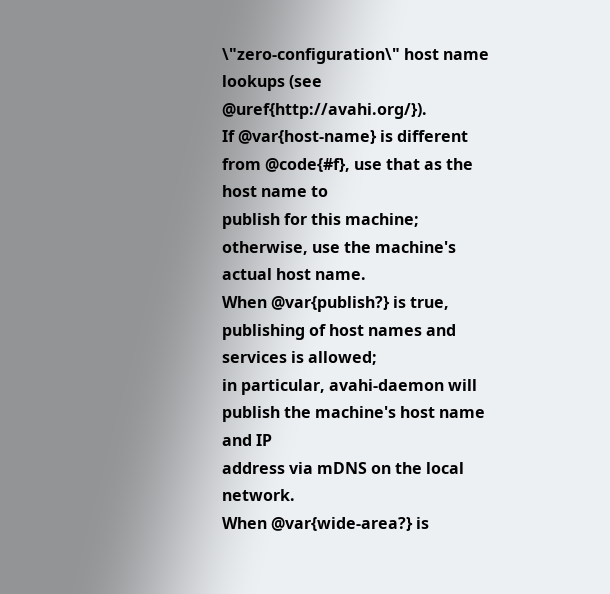\"zero-configuration\" host name lookups (see @uref{http://avahi.org/}).
If @var{host-name} is different from @code{#f}, use that as the host name to
publish for this machine; otherwise, use the machine's actual host name.
When @var{publish?} is true, publishing of host names and services is allowed;
in particular, avahi-daemon will publish the machine's host name and IP
address via mDNS on the local network.
When @var{wide-area?} is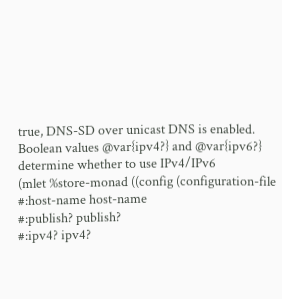true, DNS-SD over unicast DNS is enabled.
Boolean values @var{ipv4?} and @var{ipv6?} determine whether to use IPv4/IPv6
(mlet %store-monad ((config (configuration-file #:host-name host-name
#:publish? publish?
#:ipv4? ipv4?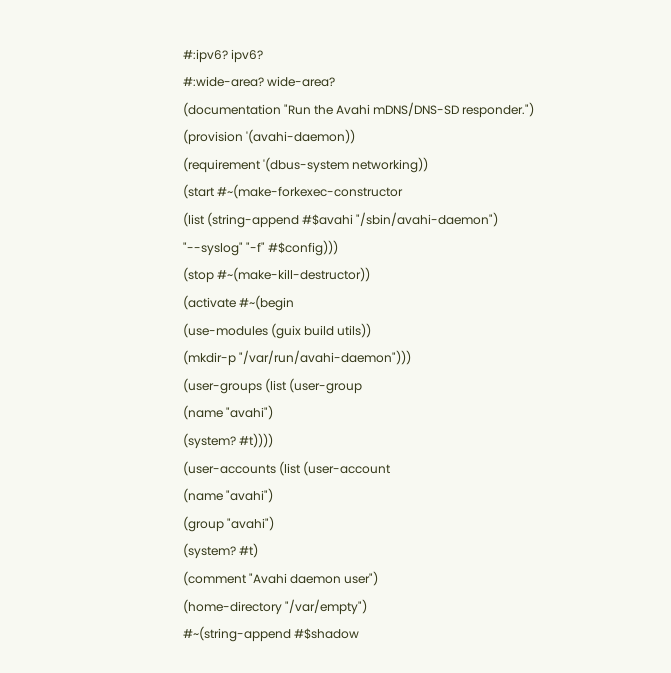#:ipv6? ipv6?
#:wide-area? wide-area?
(documentation "Run the Avahi mDNS/DNS-SD responder.")
(provision '(avahi-daemon))
(requirement '(dbus-system networking))
(start #~(make-forkexec-constructor
(list (string-append #$avahi "/sbin/avahi-daemon")
"--syslog" "-f" #$config)))
(stop #~(make-kill-destructor))
(activate #~(begin
(use-modules (guix build utils))
(mkdir-p "/var/run/avahi-daemon")))
(user-groups (list (user-group
(name "avahi")
(system? #t))))
(user-accounts (list (user-account
(name "avahi")
(group "avahi")
(system? #t)
(comment "Avahi daemon user")
(home-directory "/var/empty")
#~(string-append #$shadow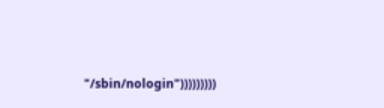"/sbin/nologin")))))))))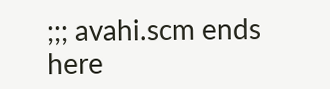;;; avahi.scm ends here